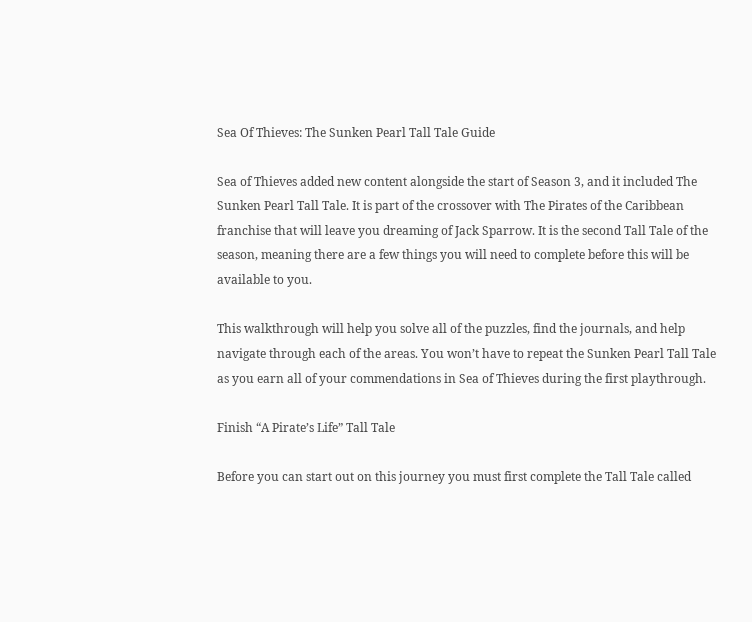Sea Of Thieves: The Sunken Pearl Tall Tale Guide

Sea of Thieves added new content alongside the start of Season 3, and it included The Sunken Pearl Tall Tale. It is part of the crossover with The Pirates of the Caribbean franchise that will leave you dreaming of Jack Sparrow. It is the second Tall Tale of the season, meaning there are a few things you will need to complete before this will be available to you.

This walkthrough will help you solve all of the puzzles, find the journals, and help navigate through each of the areas. You won’t have to repeat the Sunken Pearl Tall Tale as you earn all of your commendations in Sea of Thieves during the first playthrough.

Finish “A Pirate’s Life” Tall Tale

Before you can start out on this journey you must first complete the Tall Tale called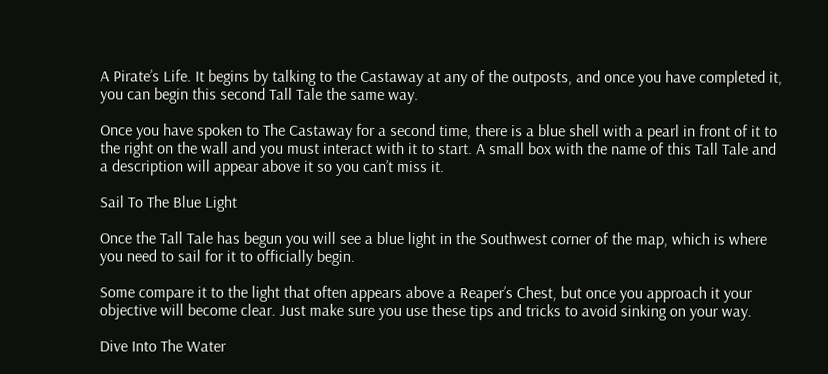A Pirate’s Life. It begins by talking to the Castaway at any of the outposts, and once you have completed it, you can begin this second Tall Tale the same way.

Once you have spoken to The Castaway for a second time, there is a blue shell with a pearl in front of it to the right on the wall and you must interact with it to start. A small box with the name of this Tall Tale and a description will appear above it so you can’t miss it.

Sail To The Blue Light

Once the Tall Tale has begun you will see a blue light in the Southwest corner of the map, which is where you need to sail for it to officially begin.

Some compare it to the light that often appears above a Reaper’s Chest, but once you approach it your objective will become clear. Just make sure you use these tips and tricks to avoid sinking on your way.

Dive Into The Water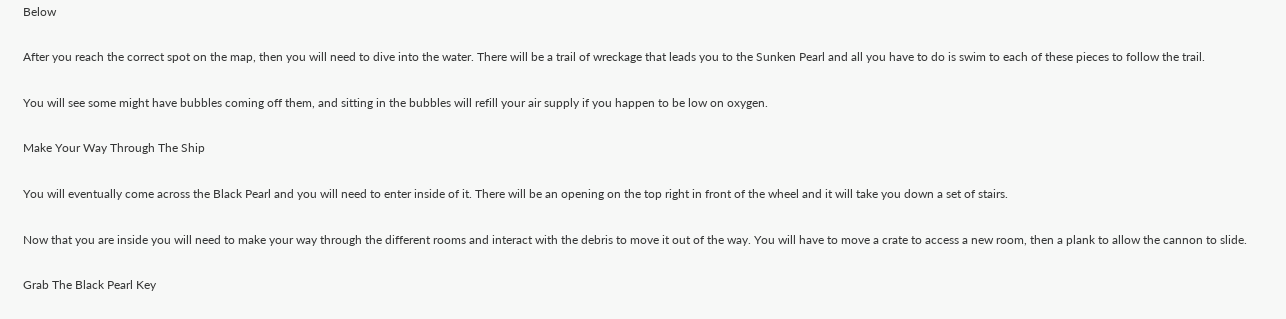Below

After you reach the correct spot on the map, then you will need to dive into the water. There will be a trail of wreckage that leads you to the Sunken Pearl and all you have to do is swim to each of these pieces to follow the trail.

You will see some might have bubbles coming off them, and sitting in the bubbles will refill your air supply if you happen to be low on oxygen.

Make Your Way Through The Ship

You will eventually come across the Black Pearl and you will need to enter inside of it. There will be an opening on the top right in front of the wheel and it will take you down a set of stairs.

Now that you are inside you will need to make your way through the different rooms and interact with the debris to move it out of the way. You will have to move a crate to access a new room, then a plank to allow the cannon to slide.

Grab The Black Pearl Key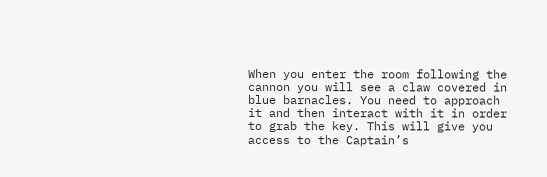When you enter the room following the cannon you will see a claw covered in blue barnacles. You need to approach it and then interact with it in order to grab the key. This will give you access to the Captain’s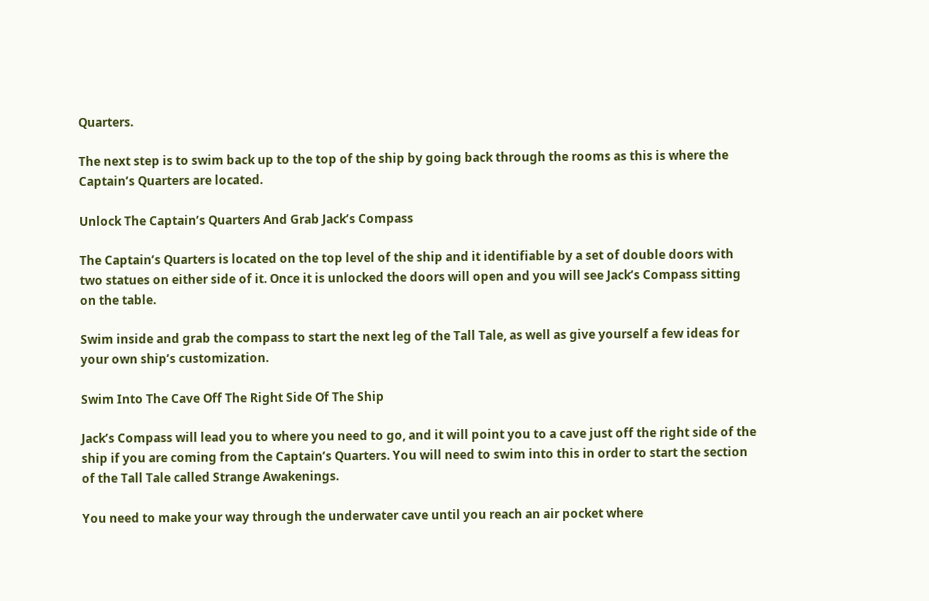Quarters.

The next step is to swim back up to the top of the ship by going back through the rooms as this is where the Captain’s Quarters are located.

Unlock The Captain’s Quarters And Grab Jack’s Compass

The Captain’s Quarters is located on the top level of the ship and it identifiable by a set of double doors with two statues on either side of it. Once it is unlocked the doors will open and you will see Jack’s Compass sitting on the table.

Swim inside and grab the compass to start the next leg of the Tall Tale, as well as give yourself a few ideas for your own ship’s customization.

Swim Into The Cave Off The Right Side Of The Ship

Jack’s Compass will lead you to where you need to go, and it will point you to a cave just off the right side of the ship if you are coming from the Captain’s Quarters. You will need to swim into this in order to start the section of the Tall Tale called Strange Awakenings.

You need to make your way through the underwater cave until you reach an air pocket where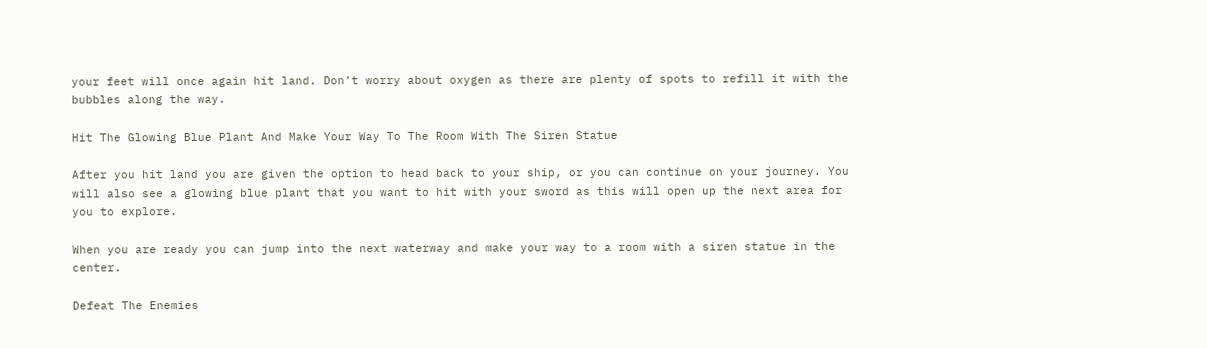your feet will once again hit land. Don’t worry about oxygen as there are plenty of spots to refill it with the bubbles along the way.

Hit The Glowing Blue Plant And Make Your Way To The Room With The Siren Statue

After you hit land you are given the option to head back to your ship, or you can continue on your journey. You will also see a glowing blue plant that you want to hit with your sword as this will open up the next area for you to explore.

When you are ready you can jump into the next waterway and make your way to a room with a siren statue in the center.

Defeat The Enemies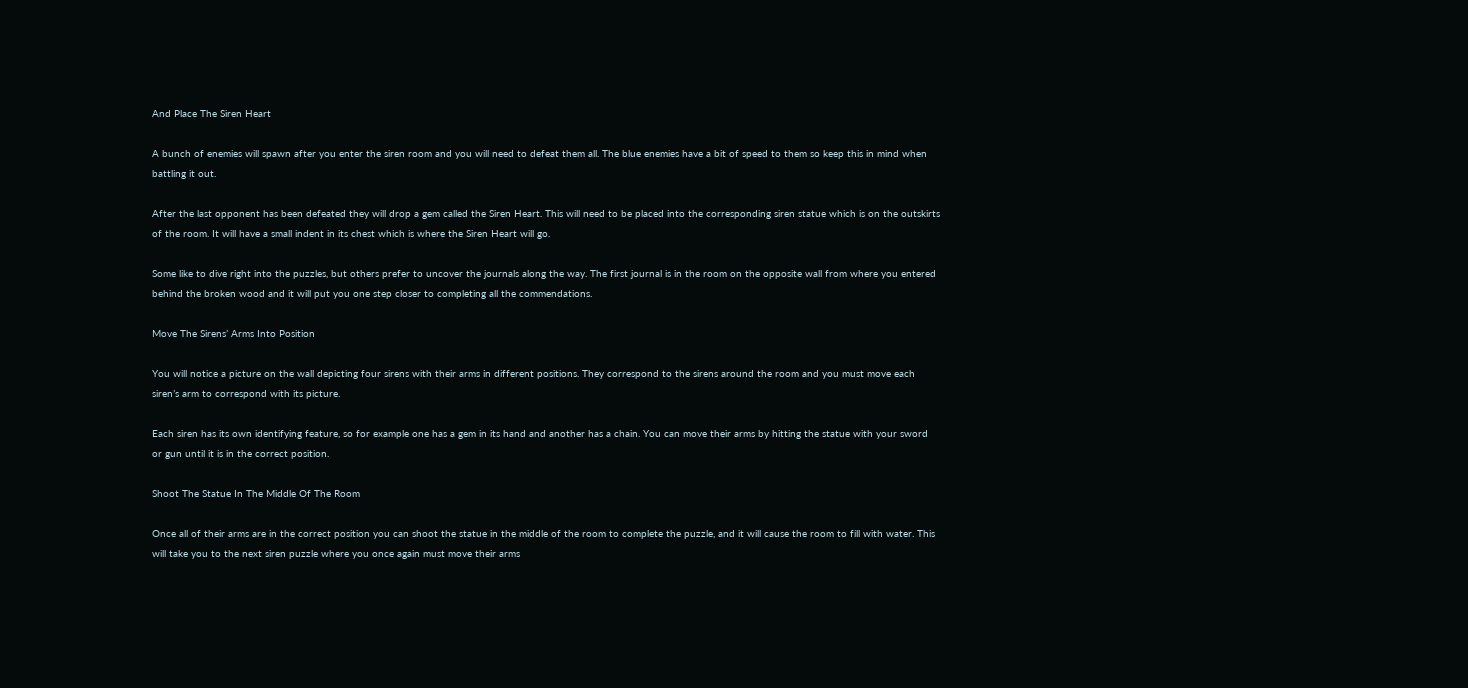And Place The Siren Heart

A bunch of enemies will spawn after you enter the siren room and you will need to defeat them all. The blue enemies have a bit of speed to them so keep this in mind when battling it out.

After the last opponent has been defeated they will drop a gem called the Siren Heart. This will need to be placed into the corresponding siren statue which is on the outskirts of the room. It will have a small indent in its chest which is where the Siren Heart will go.

Some like to dive right into the puzzles, but others prefer to uncover the journals along the way. The first journal is in the room on the opposite wall from where you entered behind the broken wood and it will put you one step closer to completing all the commendations.

Move The Sirens’ Arms Into Position

You will notice a picture on the wall depicting four sirens with their arms in different positions. They correspond to the sirens around the room and you must move each siren’s arm to correspond with its picture.

Each siren has its own identifying feature, so for example one has a gem in its hand and another has a chain. You can move their arms by hitting the statue with your sword or gun until it is in the correct position.

Shoot The Statue In The Middle Of The Room

Once all of their arms are in the correct position you can shoot the statue in the middle of the room to complete the puzzle, and it will cause the room to fill with water. This will take you to the next siren puzzle where you once again must move their arms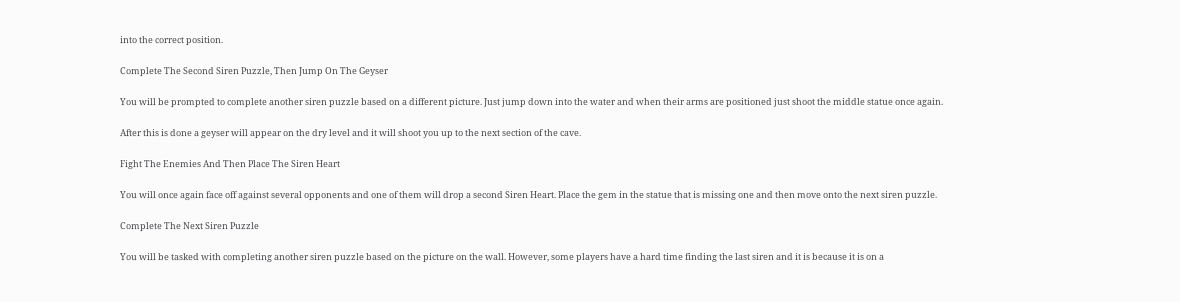into the correct position.

Complete The Second Siren Puzzle, Then Jump On The Geyser

You will be prompted to complete another siren puzzle based on a different picture. Just jump down into the water and when their arms are positioned just shoot the middle statue once again.

After this is done a geyser will appear on the dry level and it will shoot you up to the next section of the cave.

Fight The Enemies And Then Place The Siren Heart

You will once again face off against several opponents and one of them will drop a second Siren Heart. Place the gem in the statue that is missing one and then move onto the next siren puzzle.

Complete The Next Siren Puzzle

You will be tasked with completing another siren puzzle based on the picture on the wall. However, some players have a hard time finding the last siren and it is because it is on a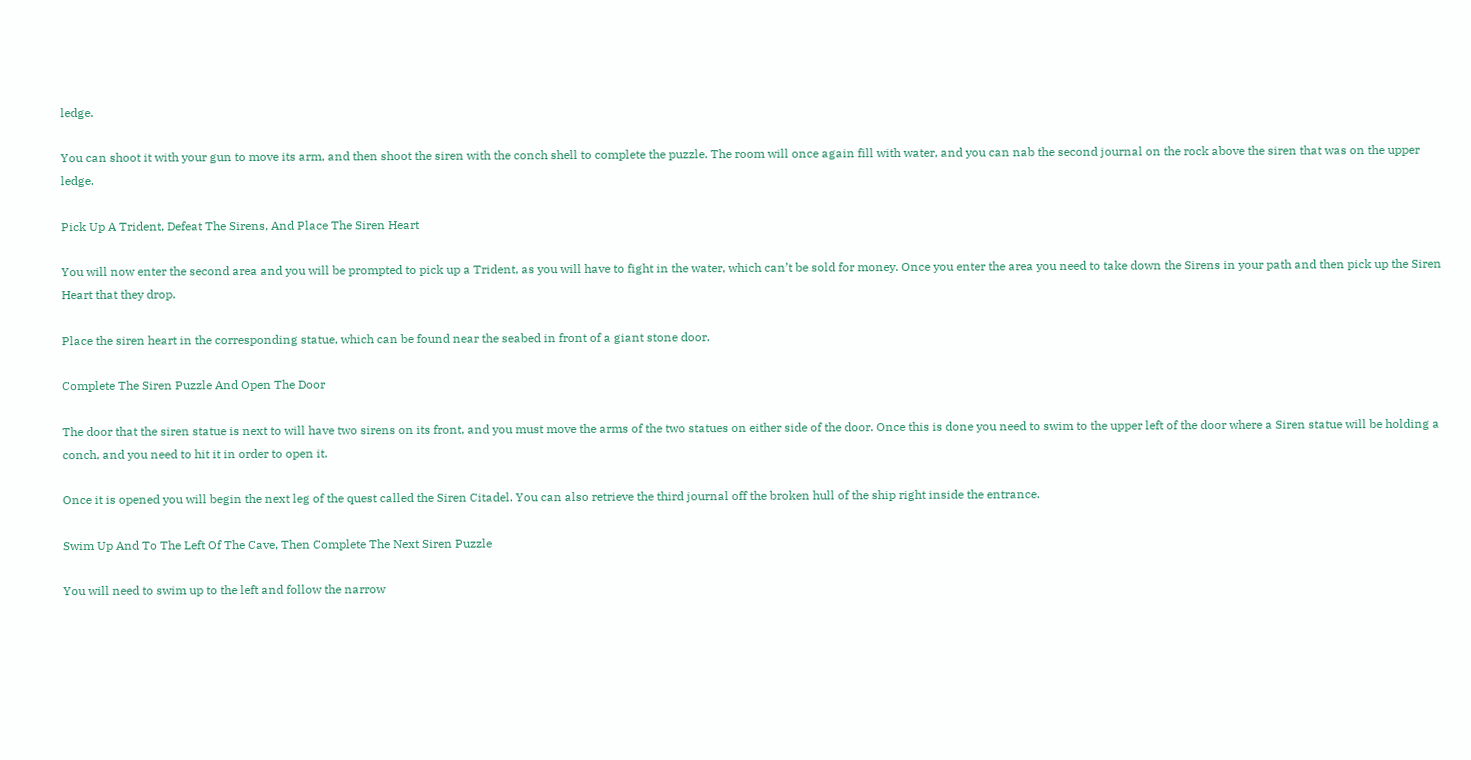ledge.

You can shoot it with your gun to move its arm, and then shoot the siren with the conch shell to complete the puzzle. The room will once again fill with water, and you can nab the second journal on the rock above the siren that was on the upper ledge.

Pick Up A Trident, Defeat The Sirens, And Place The Siren Heart

You will now enter the second area and you will be prompted to pick up a Trident, as you will have to fight in the water, which can’t be sold for money. Once you enter the area you need to take down the Sirens in your path and then pick up the Siren Heart that they drop.

Place the siren heart in the corresponding statue, which can be found near the seabed in front of a giant stone door.

Complete The Siren Puzzle And Open The Door

The door that the siren statue is next to will have two sirens on its front, and you must move the arms of the two statues on either side of the door. Once this is done you need to swim to the upper left of the door where a Siren statue will be holding a conch, and you need to hit it in order to open it.

Once it is opened you will begin the next leg of the quest called the Siren Citadel. You can also retrieve the third journal off the broken hull of the ship right inside the entrance.

Swim Up And To The Left Of The Cave, Then Complete The Next Siren Puzzle

You will need to swim up to the left and follow the narrow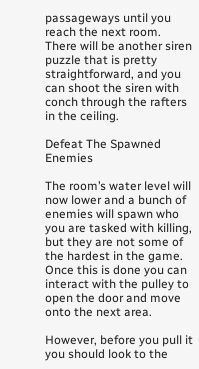passageways until you reach the next room. There will be another siren puzzle that is pretty straightforward, and you can shoot the siren with conch through the rafters in the ceiling.

Defeat The Spawned Enemies

The room’s water level will now lower and a bunch of enemies will spawn who you are tasked with killing, but they are not some of the hardest in the game. Once this is done you can interact with the pulley to open the door and move onto the next area.

However, before you pull it you should look to the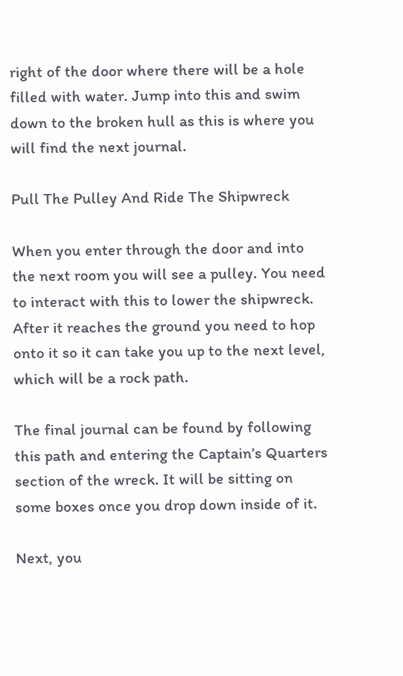right of the door where there will be a hole filled with water. Jump into this and swim down to the broken hull as this is where you will find the next journal.

Pull The Pulley And Ride The Shipwreck

When you enter through the door and into the next room you will see a pulley. You need to interact with this to lower the shipwreck. After it reaches the ground you need to hop onto it so it can take you up to the next level, which will be a rock path.

The final journal can be found by following this path and entering the Captain’s Quarters section of the wreck. It will be sitting on some boxes once you drop down inside of it.

Next, you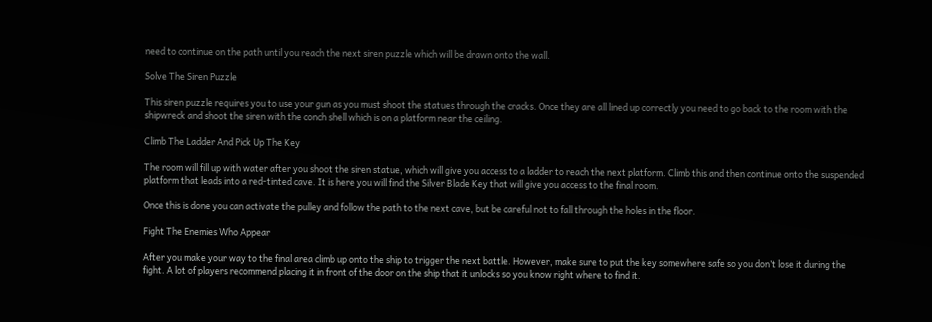need to continue on the path until you reach the next siren puzzle which will be drawn onto the wall.

Solve The Siren Puzzle

This siren puzzle requires you to use your gun as you must shoot the statues through the cracks. Once they are all lined up correctly you need to go back to the room with the shipwreck and shoot the siren with the conch shell which is on a platform near the ceiling.

Climb The Ladder And Pick Up The Key

The room will fill up with water after you shoot the siren statue, which will give you access to a ladder to reach the next platform. Climb this and then continue onto the suspended platform that leads into a red-tinted cave. It is here you will find the Silver Blade Key that will give you access to the final room.

Once this is done you can activate the pulley and follow the path to the next cave, but be careful not to fall through the holes in the floor.

Fight The Enemies Who Appear

After you make your way to the final area climb up onto the ship to trigger the next battle. However, make sure to put the key somewhere safe so you don’t lose it during the fight. A lot of players recommend placing it in front of the door on the ship that it unlocks so you know right where to find it.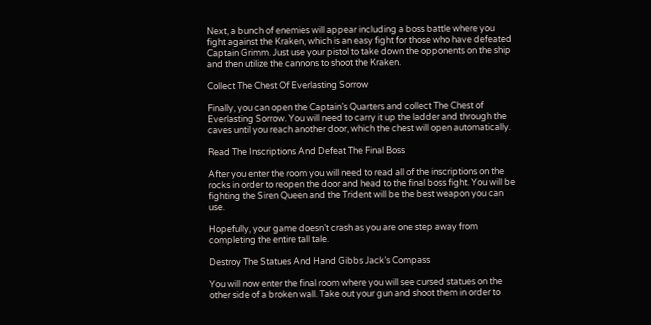Next, a bunch of enemies will appear including a boss battle where you fight against the Kraken, which is an easy fight for those who have defeated Captain Grimm. Just use your pistol to take down the opponents on the ship and then utilize the cannons to shoot the Kraken.

Collect The Chest Of Everlasting Sorrow

Finally, you can open the Captain’s Quarters and collect The Chest of Everlasting Sorrow. You will need to carry it up the ladder and through the caves until you reach another door, which the chest will open automatically.

Read The Inscriptions And Defeat The Final Boss

After you enter the room you will need to read all of the inscriptions on the rocks in order to reopen the door and head to the final boss fight. You will be fighting the Siren Queen and the Trident will be the best weapon you can use.

Hopefully, your game doesn’t crash as you are one step away from completing the entire tall tale.

Destroy The Statues And Hand Gibbs Jack’s Compass

You will now enter the final room where you will see cursed statues on the other side of a broken wall. Take out your gun and shoot them in order to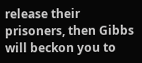release their prisoners, then Gibbs will beckon you to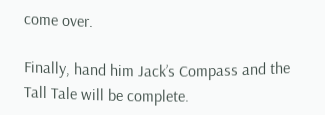come over.

Finally, hand him Jack’s Compass and the Tall Tale will be complete.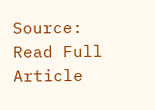Source: Read Full Article